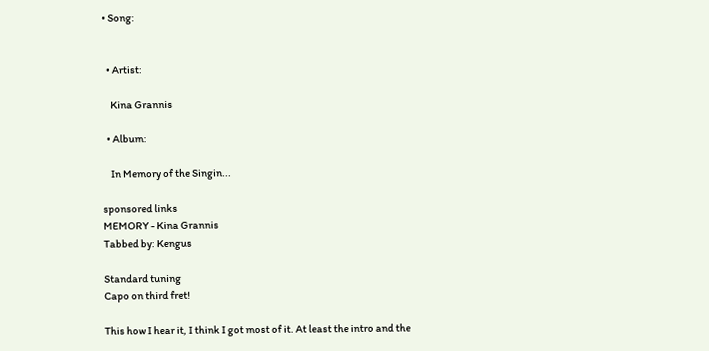• Song:


  • Artist:

    Kina Grannis

  • Album:

    In Memory of the Singin...

sponsored links
MEMORY - Kina Grannis
Tabbed by: Kengus

Standard tuning
Capo on third fret!

This how I hear it, I think I got most of it. At least the intro and the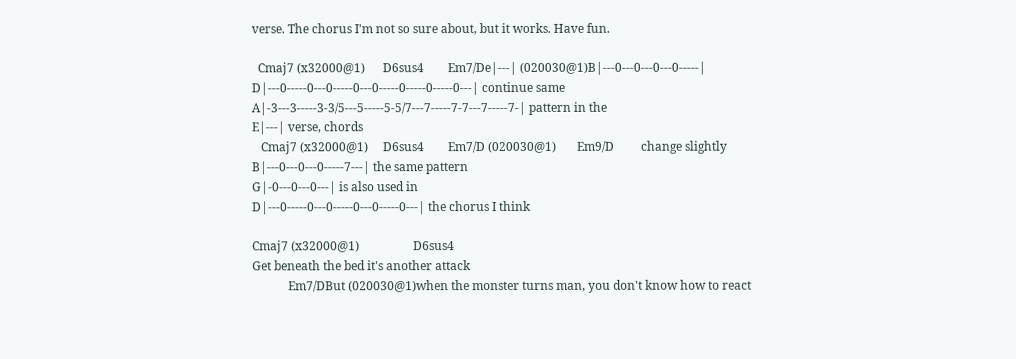verse. The chorus I'm not so sure about, but it works. Have fun.

  Cmaj7 (x32000@1)      D6sus4        Em7/De|---| (020030@1)B|---0---0---0---0-----|
D|---0-----0---0-----0---0-----0-----0-----0---| continue same
A|-3---3-----3-3/5---5-----5-5/7---7-----7-7---7-----7-| pattern in the
E|---| verse, chords
   Cmaj7 (x32000@1)     D6sus4        Em7/D (020030@1)       Em9/D         change slightly
B|---0---0---0-----7---| the same pattern
G|-0---0---0---| is also used in
D|---0-----0---0-----0---0-----0---| the chorus I think

Cmaj7 (x32000@1)                  D6sus4
Get beneath the bed it's another attack
            Em7/DBut (020030@1)when the monster turns man, you don't know how to react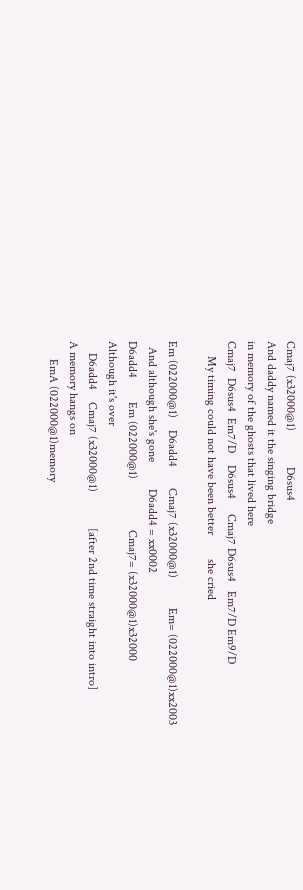Cmaj7 (x32000@1)            D6sus4
And daddy named it the singing bridge
in memory of the ghosts that lived here
Cmaj7  D6sus4  Em7/D    D6sus4     Cmaj7 D6sus4   Em7/D Em9/D
     My timing could not have been better        she cried

Em (022000@1)    D6add4       Cmaj7 (x32000@1)          Em= (022000@1)xx2003
  And although she's gone         D6add4 = xx0002
D6add4        Em (022000@1)                 Cmaj7= (x32000@1)x32000
Although it's over
    D6add4    Cmaj7 (x32000@1)            [after 2nd time straight into intro]
A memory hangs on
      EmA (022000@1)memory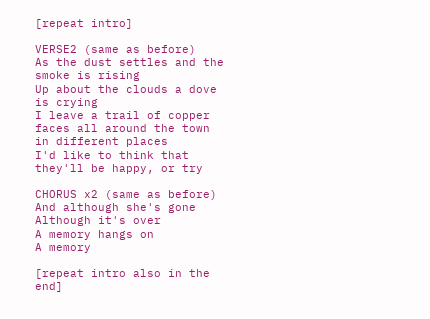[repeat intro]

VERSE2 (same as before)
As the dust settles and the smoke is rising
Up about the clouds a dove is crying
I leave a trail of copper faces all around the town in different places
I'd like to think that they'll be happy, or try

CHORUS x2 (same as before)
And although she's gone
Although it's over
A memory hangs on
A memory

[repeat intro also in the end]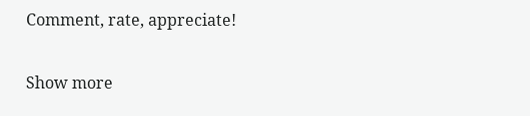Comment, rate, appreciate!

Show more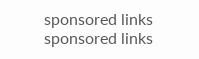sponsored links
sponsored links